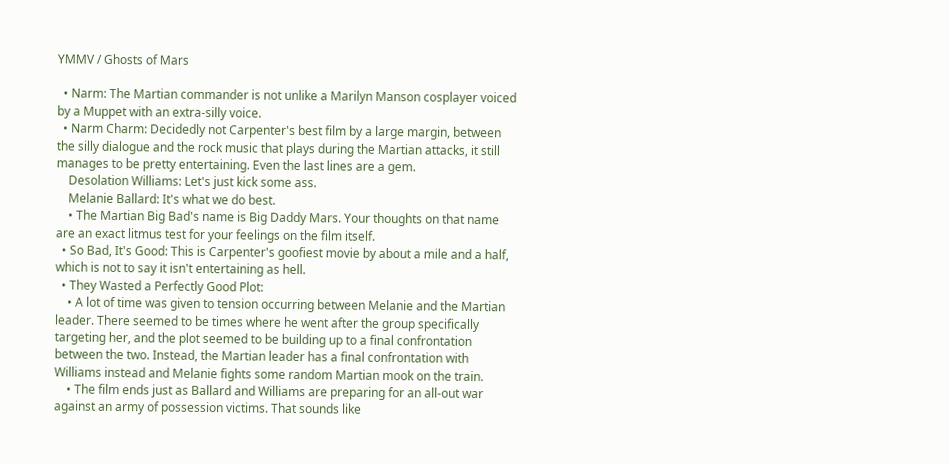YMMV / Ghosts of Mars

  • Narm: The Martian commander is not unlike a Marilyn Manson cosplayer voiced by a Muppet with an extra-silly voice.
  • Narm Charm: Decidedly not Carpenter's best film by a large margin, between the silly dialogue and the rock music that plays during the Martian attacks, it still manages to be pretty entertaining. Even the last lines are a gem.
    Desolation Williams: Let's just kick some ass.
    Melanie Ballard: It's what we do best.
    • The Martian Big Bad's name is Big Daddy Mars. Your thoughts on that name are an exact litmus test for your feelings on the film itself.
  • So Bad, It's Good: This is Carpenter's goofiest movie by about a mile and a half, which is not to say it isn't entertaining as hell.
  • They Wasted a Perfectly Good Plot:
    • A lot of time was given to tension occurring between Melanie and the Martian leader. There seemed to be times where he went after the group specifically targeting her, and the plot seemed to be building up to a final confrontation between the two. Instead, the Martian leader has a final confrontation with Williams instead and Melanie fights some random Martian mook on the train.
    • The film ends just as Ballard and Williams are preparing for an all-out war against an army of possession victims. That sounds like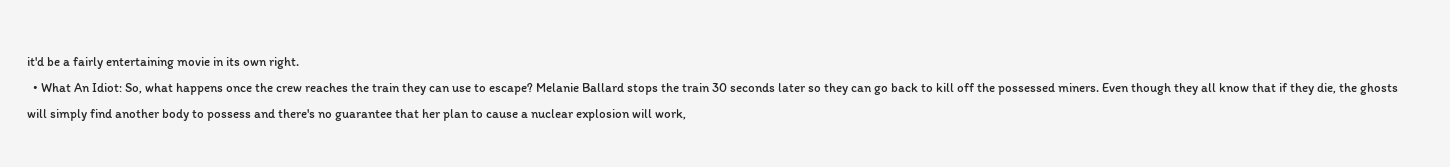it'd be a fairly entertaining movie in its own right.
  • What An Idiot: So, what happens once the crew reaches the train they can use to escape? Melanie Ballard stops the train 30 seconds later so they can go back to kill off the possessed miners. Even though they all know that if they die, the ghosts will simply find another body to possess and there's no guarantee that her plan to cause a nuclear explosion will work,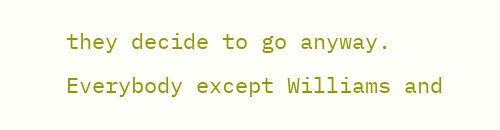they decide to go anyway. Everybody except Williams and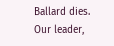Ballard dies. Our leader,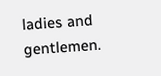ladies and gentlemen.